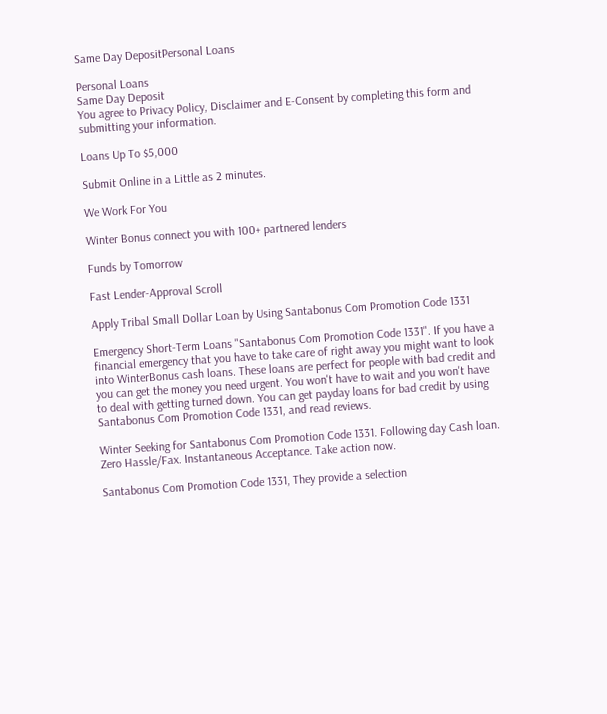Same Day DepositPersonal Loans

Personal Loans
Same Day Deposit
You agree to Privacy Policy, Disclaimer and E-Consent by completing this form and submitting your information.

Loans Up To $5,000

Submit Online in a Little as 2 minutes.

We Work For You

Winter Bonus connect you with 100+ partnered lenders

Funds by Tomorrow

Fast Lender-Approval Scroll

Apply Tribal Small Dollar Loan by Using Santabonus Com Promotion Code 1331

Emergency Short-Term Loans "Santabonus Com Promotion Code 1331". If you have a financial emergency that you have to take care of right away you might want to look into WinterBonus cash loans. These loans are perfect for people with bad credit and you can get the money you need urgent. You won't have to wait and you won't have to deal with getting turned down. You can get payday loans for bad credit by using Santabonus Com Promotion Code 1331, and read reviews.

Winter Seeking for Santabonus Com Promotion Code 1331. Following day Cash loan. Zero Hassle/Fax. Instantaneous Acceptance. Take action now.

Santabonus Com Promotion Code 1331, They provide a selection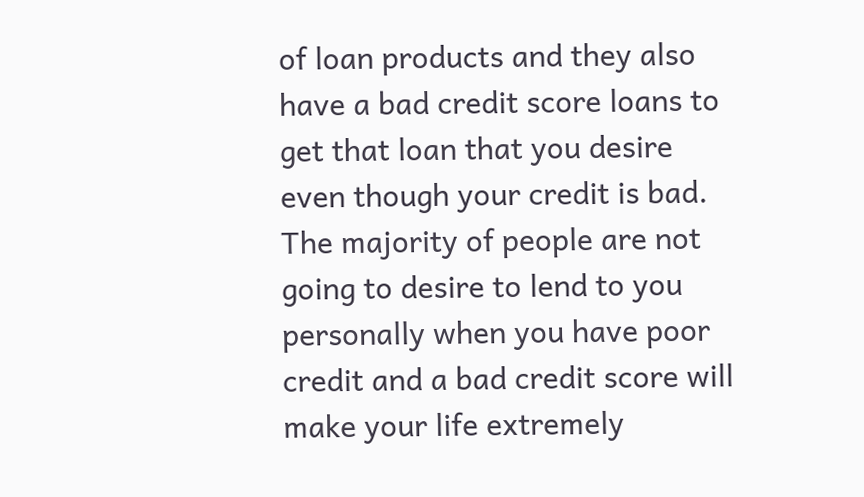of loan products and they also have a bad credit score loans to get that loan that you desire even though your credit is bad. The majority of people are not going to desire to lend to you personally when you have poor credit and a bad credit score will make your life extremely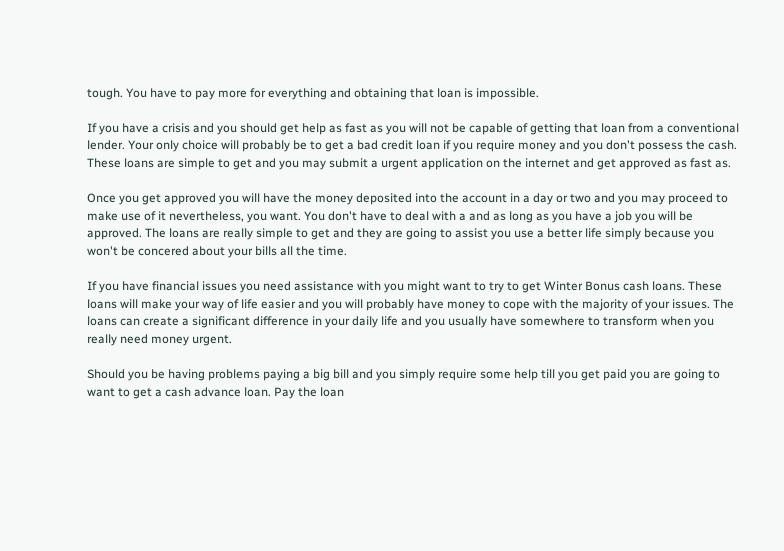tough. You have to pay more for everything and obtaining that loan is impossible.

If you have a crisis and you should get help as fast as you will not be capable of getting that loan from a conventional lender. Your only choice will probably be to get a bad credit loan if you require money and you don't possess the cash. These loans are simple to get and you may submit a urgent application on the internet and get approved as fast as.

Once you get approved you will have the money deposited into the account in a day or two and you may proceed to make use of it nevertheless, you want. You don't have to deal with a and as long as you have a job you will be approved. The loans are really simple to get and they are going to assist you use a better life simply because you won't be concered about your bills all the time.

If you have financial issues you need assistance with you might want to try to get Winter Bonus cash loans. These loans will make your way of life easier and you will probably have money to cope with the majority of your issues. The loans can create a significant difference in your daily life and you usually have somewhere to transform when you really need money urgent.

Should you be having problems paying a big bill and you simply require some help till you get paid you are going to want to get a cash advance loan. Pay the loan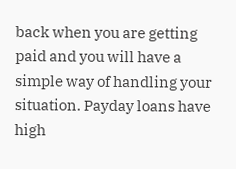back when you are getting paid and you will have a simple way of handling your situation. Payday loans have high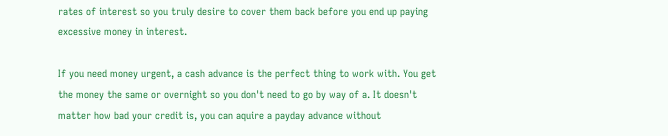rates of interest so you truly desire to cover them back before you end up paying excessive money in interest.

If you need money urgent, a cash advance is the perfect thing to work with. You get the money the same or overnight so you don't need to go by way of a. It doesn't matter how bad your credit is, you can aquire a payday advance without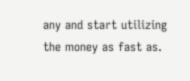any and start utilizing the money as fast as.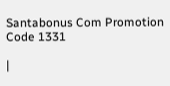Santabonus Com Promotion Code 1331

|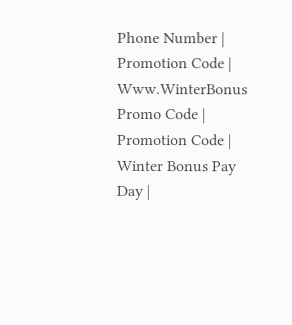Phone Number | Promotion Code | Www.WinterBonus Promo Code | Promotion Code | Winter Bonus Pay Day |